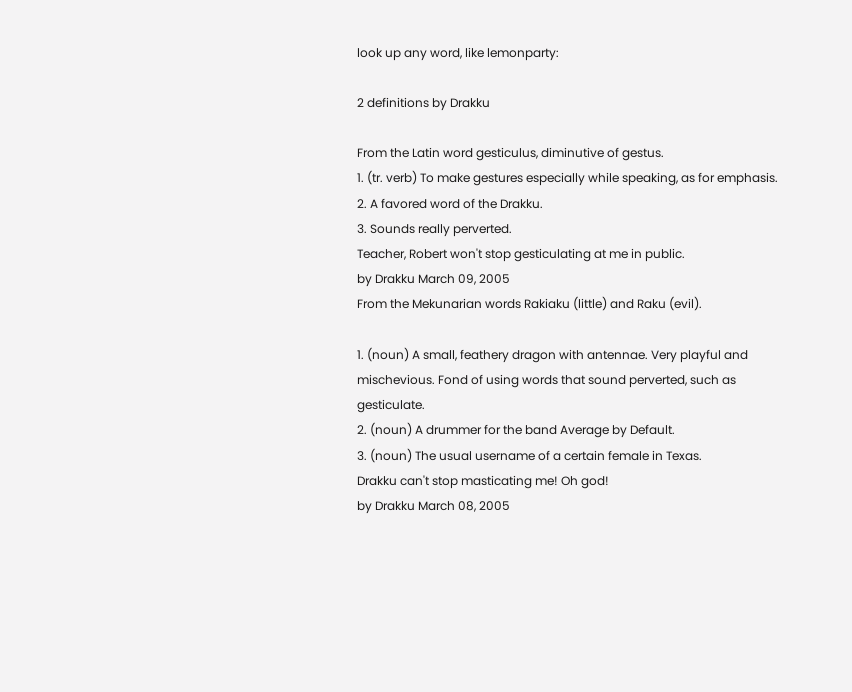look up any word, like lemonparty:

2 definitions by Drakku

From the Latin word gesticulus, diminutive of gestus.
1. (tr. verb) To make gestures especially while speaking, as for emphasis.
2. A favored word of the Drakku.
3. Sounds really perverted.
Teacher, Robert won't stop gesticulating at me in public.
by Drakku March 09, 2005
From the Mekunarian words Rakiaku (little) and Raku (evil).

1. (noun) A small, feathery dragon with antennae. Very playful and mischevious. Fond of using words that sound perverted, such as gesticulate.
2. (noun) A drummer for the band Average by Default.
3. (noun) The usual username of a certain female in Texas.
Drakku can't stop masticating me! Oh god!
by Drakku March 08, 2005